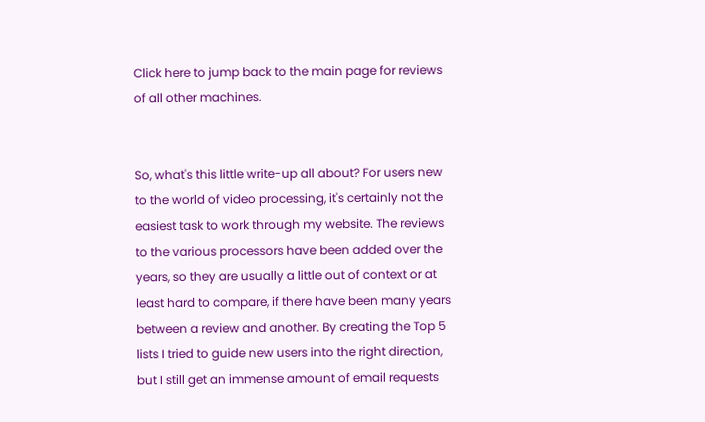Click here to jump back to the main page for reviews of all other machines.


So, what's this little write-up all about? For users new to the world of video processing, it's certainly not the easiest task to work through my website. The reviews to the various processors have been added over the years, so they are usually a little out of context or at least hard to compare, if there have been many years between a review and another. By creating the Top 5 lists I tried to guide new users into the right direction, but I still get an immense amount of email requests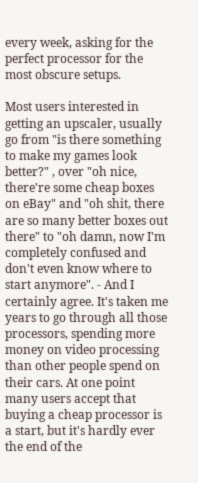every week, asking for the perfect processor for the most obscure setups.

Most users interested in getting an upscaler, usually go from "is there something to make my games look better?" , over "oh nice, there're some cheap boxes on eBay" and "oh shit, there are so many better boxes out there" to "oh damn, now I'm completely confused and don't even know where to start anymore". - And I certainly agree. It's taken me years to go through all those processors, spending more money on video processing than other people spend on their cars. At one point many users accept that buying a cheap processor is a start, but it's hardly ever the end of the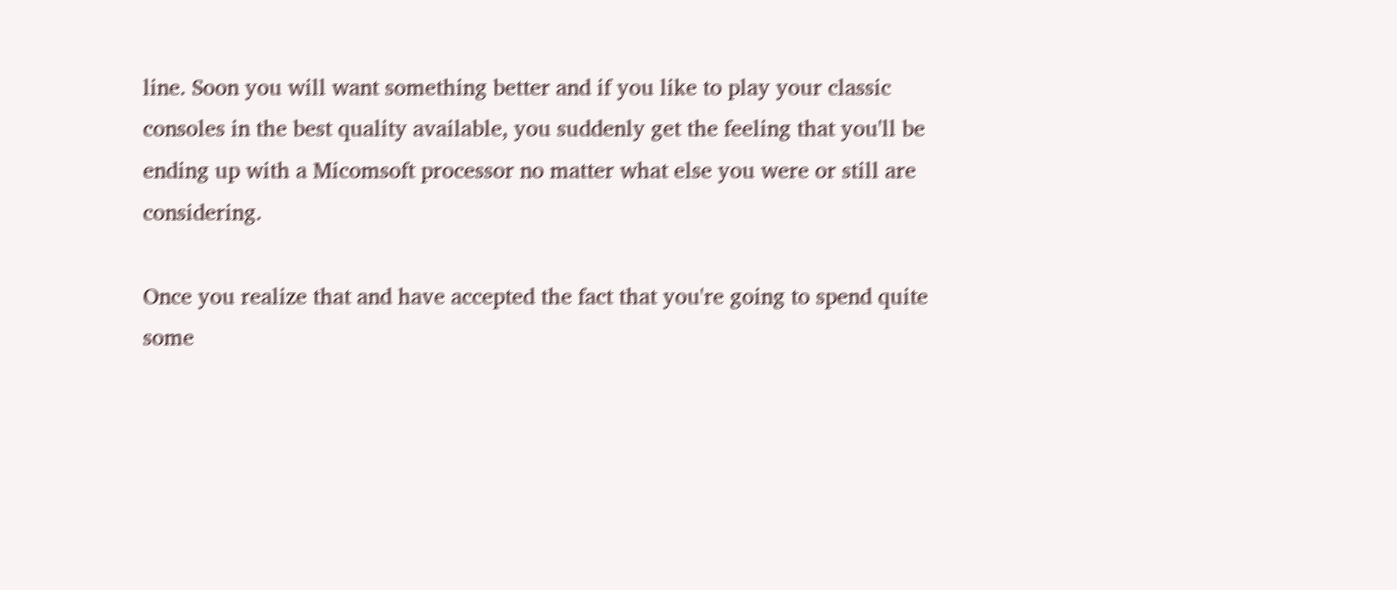line. Soon you will want something better and if you like to play your classic consoles in the best quality available, you suddenly get the feeling that you'll be ending up with a Micomsoft processor no matter what else you were or still are considering.

Once you realize that and have accepted the fact that you're going to spend quite some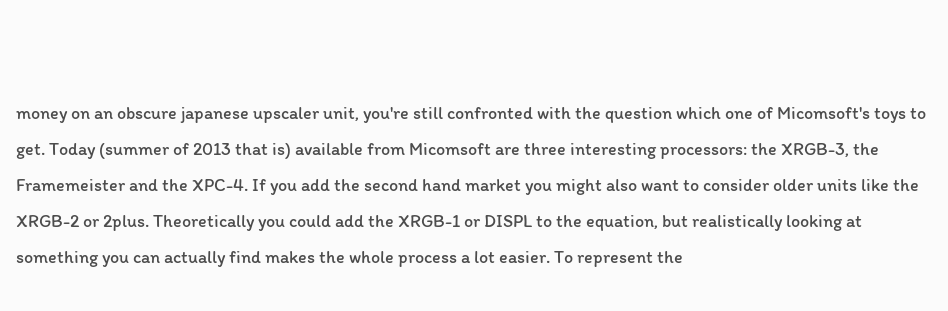money on an obscure japanese upscaler unit, you're still confronted with the question which one of Micomsoft's toys to get. Today (summer of 2013 that is) available from Micomsoft are three interesting processors: the XRGB-3, the Framemeister and the XPC-4. If you add the second hand market you might also want to consider older units like the XRGB-2 or 2plus. Theoretically you could add the XRGB-1 or DISPL to the equation, but realistically looking at something you can actually find makes the whole process a lot easier. To represent the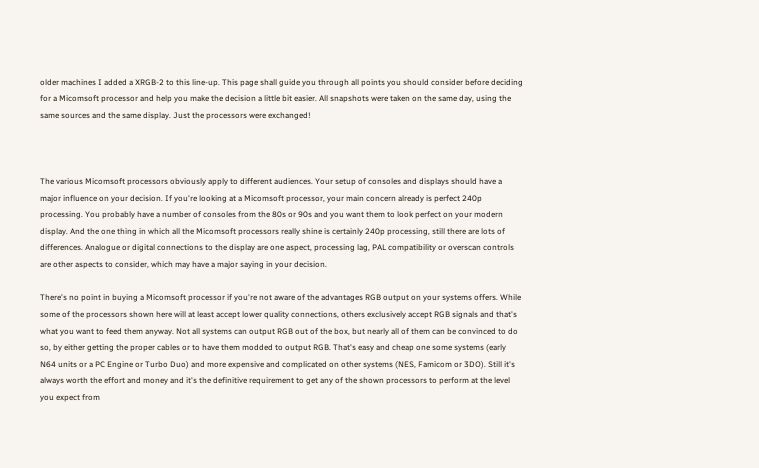older machines I added a XRGB-2 to this line-up. This page shall guide you through all points you should consider before deciding for a Micomsoft processor and help you make the decision a little bit easier. All snapshots were taken on the same day, using the same sources and the same display. Just the processors were exchanged!



The various Micomsoft processors obviously apply to different audiences. Your setup of consoles and displays should have a major influence on your decision. If you're looking at a Micomsoft processor, your main concern already is perfect 240p processing. You probably have a number of consoles from the 80s or 90s and you want them to look perfect on your modern display. And the one thing in which all the Micomsoft processors really shine is certainly 240p processing, still there are lots of differences. Analogue or digital connections to the display are one aspect, processing lag, PAL compatibility or overscan controls are other aspects to consider, which may have a major saying in your decision.

There's no point in buying a Micomsoft processor if you're not aware of the advantages RGB output on your systems offers. While some of the processors shown here will at least accept lower quality connections, others exclusively accept RGB signals and that's what you want to feed them anyway. Not all systems can output RGB out of the box, but nearly all of them can be convinced to do so, by either getting the proper cables or to have them modded to output RGB. That's easy and cheap one some systems (early N64 units or a PC Engine or Turbo Duo) and more expensive and complicated on other systems (NES, Famicom or 3DO). Still it's always worth the effort and money and it's the definitive requirement to get any of the shown processors to perform at the level you expect from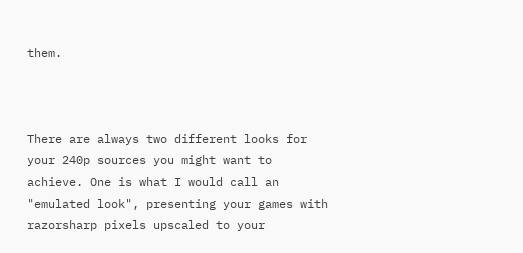them.



There are always two different looks for your 240p sources you might want to achieve. One is what I would call an "emulated look", presenting your games with razorsharp pixels upscaled to your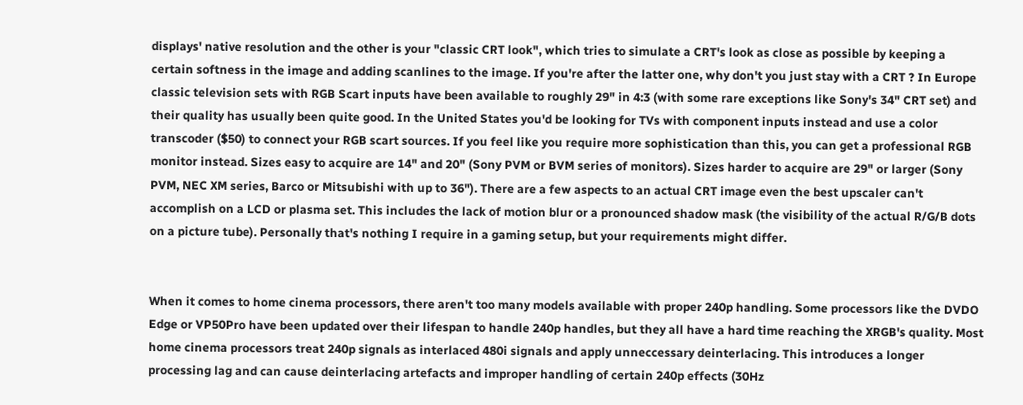displays' native resolution and the other is your "classic CRT look", which tries to simulate a CRT's look as close as possible by keeping a certain softness in the image and adding scanlines to the image. If you're after the latter one, why don't you just stay with a CRT ? In Europe classic television sets with RGB Scart inputs have been available to roughly 29" in 4:3 (with some rare exceptions like Sony's 34" CRT set) and their quality has usually been quite good. In the United States you'd be looking for TVs with component inputs instead and use a color transcoder ($50) to connect your RGB scart sources. If you feel like you require more sophistication than this, you can get a professional RGB monitor instead. Sizes easy to acquire are 14" and 20" (Sony PVM or BVM series of monitors). Sizes harder to acquire are 29" or larger (Sony PVM, NEC XM series, Barco or Mitsubishi with up to 36"). There are a few aspects to an actual CRT image even the best upscaler can't accomplish on a LCD or plasma set. This includes the lack of motion blur or a pronounced shadow mask (the visibility of the actual R/G/B dots on a picture tube). Personally that's nothing I require in a gaming setup, but your requirements might differ.


When it comes to home cinema processors, there aren't too many models available with proper 240p handling. Some processors like the DVDO Edge or VP50Pro have been updated over their lifespan to handle 240p handles, but they all have a hard time reaching the XRGB's quality. Most home cinema processors treat 240p signals as interlaced 480i signals and apply unneccessary deinterlacing. This introduces a longer processing lag and can cause deinterlacing artefacts and improper handling of certain 240p effects (30Hz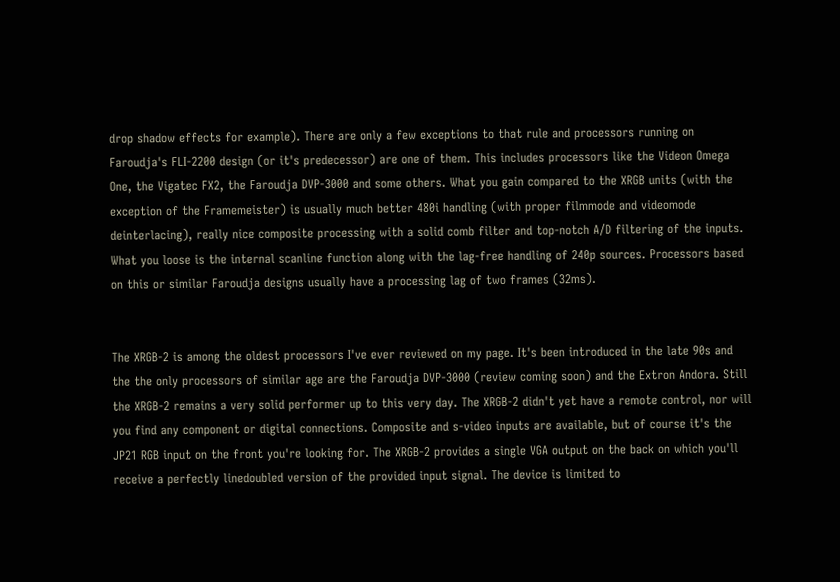drop shadow effects for example). There are only a few exceptions to that rule and processors running on Faroudja's FLI-2200 design (or it's predecessor) are one of them. This includes processors like the Videon Omega One, the Vigatec FX2, the Faroudja DVP-3000 and some others. What you gain compared to the XRGB units (with the exception of the Framemeister) is usually much better 480i handling (with proper filmmode and videomode deinterlacing), really nice composite processing with a solid comb filter and top-notch A/D filtering of the inputs. What you loose is the internal scanline function along with the lag-free handling of 240p sources. Processors based on this or similar Faroudja designs usually have a processing lag of two frames (32ms).


The XRGB-2 is among the oldest processors I've ever reviewed on my page. It's been introduced in the late 90s and the the only processors of similar age are the Faroudja DVP-3000 (review coming soon) and the Extron Andora. Still the XRGB-2 remains a very solid performer up to this very day. The XRGB-2 didn't yet have a remote control, nor will you find any component or digital connections. Composite and s-video inputs are available, but of course it's the JP21 RGB input on the front you're looking for. The XRGB-2 provides a single VGA output on the back on which you'll receive a perfectly linedoubled version of the provided input signal. The device is limited to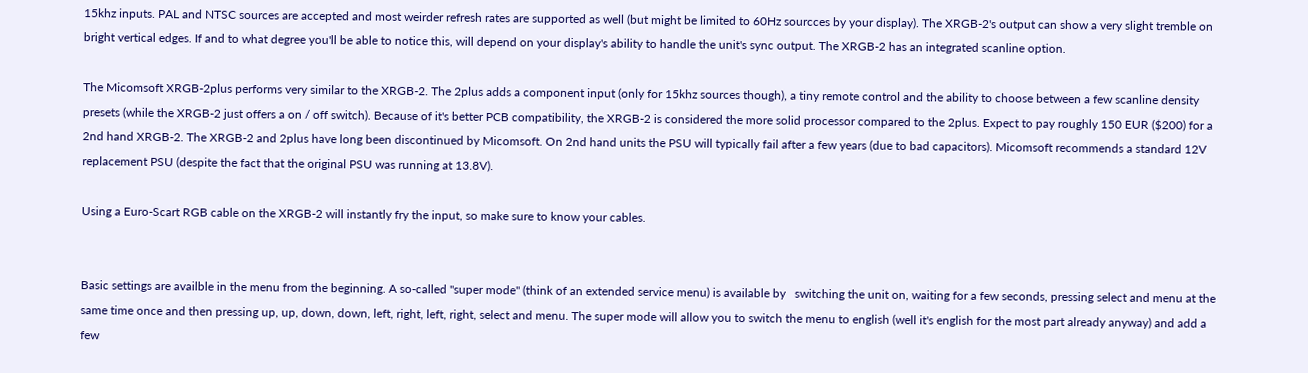15khz inputs. PAL and NTSC sources are accepted and most weirder refresh rates are supported as well (but might be limited to 60Hz sourcces by your display). The XRGB-2's output can show a very slight tremble on bright vertical edges. If and to what degree you'll be able to notice this, will depend on your display's ability to handle the unit's sync output. The XRGB-2 has an integrated scanline option.

The Micomsoft XRGB-2plus performs very similar to the XRGB-2. The 2plus adds a component input (only for 15khz sources though), a tiny remote control and the ability to choose between a few scanline density presets (while the XRGB-2 just offers a on / off switch). Because of it's better PCB compatibility, the XRGB-2 is considered the more solid processor compared to the 2plus. Expect to pay roughly 150 EUR ($200) for a 2nd hand XRGB-2. The XRGB-2 and 2plus have long been discontinued by Micomsoft. On 2nd hand units the PSU will typically fail after a few years (due to bad capacitors). Micomsoft recommends a standard 12V replacement PSU (despite the fact that the original PSU was running at 13.8V).

Using a Euro-Scart RGB cable on the XRGB-2 will instantly fry the input, so make sure to know your cables.


Basic settings are availble in the menu from the beginning. A so-called "super mode" (think of an extended service menu) is available by   switching the unit on, waiting for a few seconds, pressing select and menu at the same time once and then pressing up, up, down, down, left, right, left, right, select and menu. The super mode will allow you to switch the menu to english (well it's english for the most part already anyway) and add a few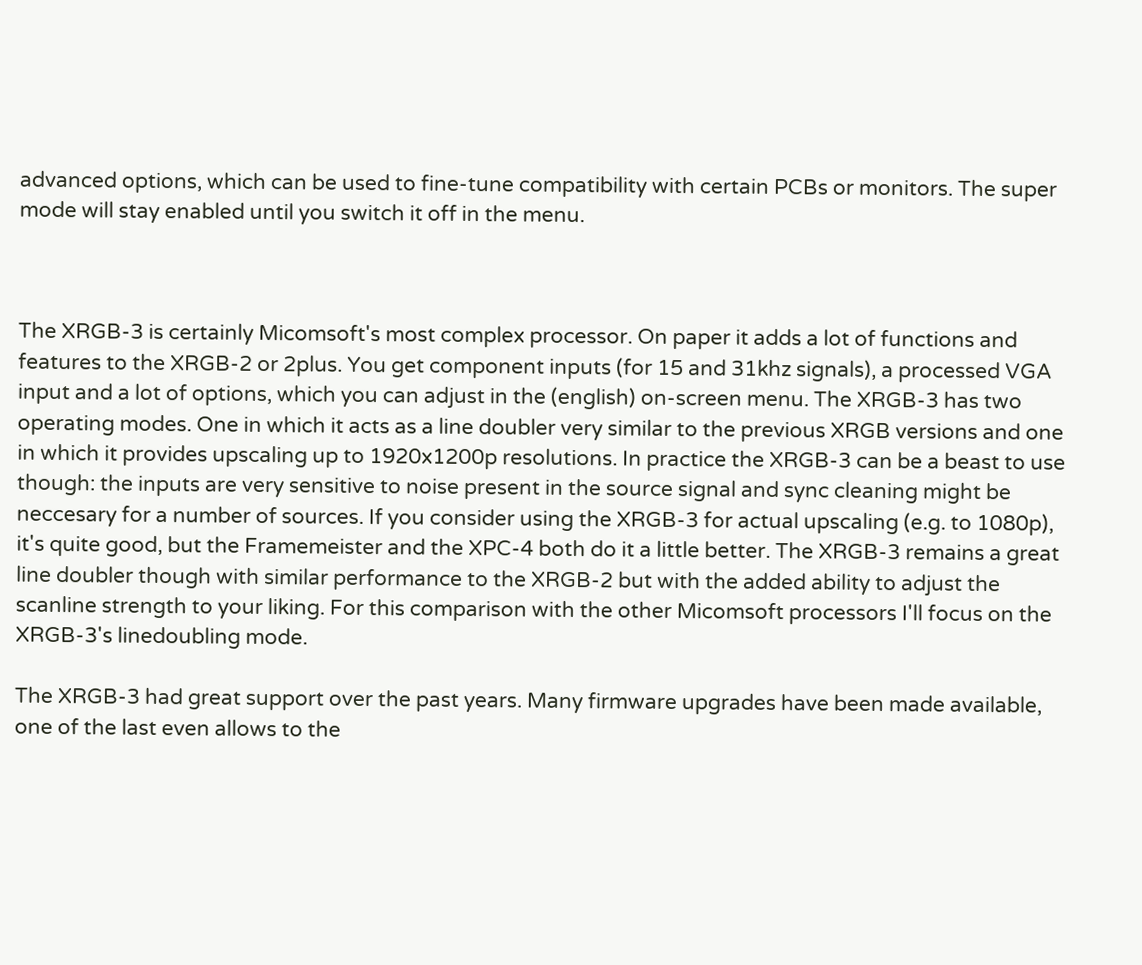advanced options, which can be used to fine-tune compatibility with certain PCBs or monitors. The super mode will stay enabled until you switch it off in the menu.



The XRGB-3 is certainly Micomsoft's most complex processor. On paper it adds a lot of functions and features to the XRGB-2 or 2plus. You get component inputs (for 15 and 31khz signals), a processed VGA input and a lot of options, which you can adjust in the (english) on-screen menu. The XRGB-3 has two operating modes. One in which it acts as a line doubler very similar to the previous XRGB versions and one in which it provides upscaling up to 1920x1200p resolutions. In practice the XRGB-3 can be a beast to use though: the inputs are very sensitive to noise present in the source signal and sync cleaning might be neccesary for a number of sources. If you consider using the XRGB-3 for actual upscaling (e.g. to 1080p), it's quite good, but the Framemeister and the XPC-4 both do it a little better. The XRGB-3 remains a great line doubler though with similar performance to the XRGB-2 but with the added ability to adjust the scanline strength to your liking. For this comparison with the other Micomsoft processors I'll focus on the XRGB-3's linedoubling mode.

The XRGB-3 had great support over the past years. Many firmware upgrades have been made available, one of the last even allows to the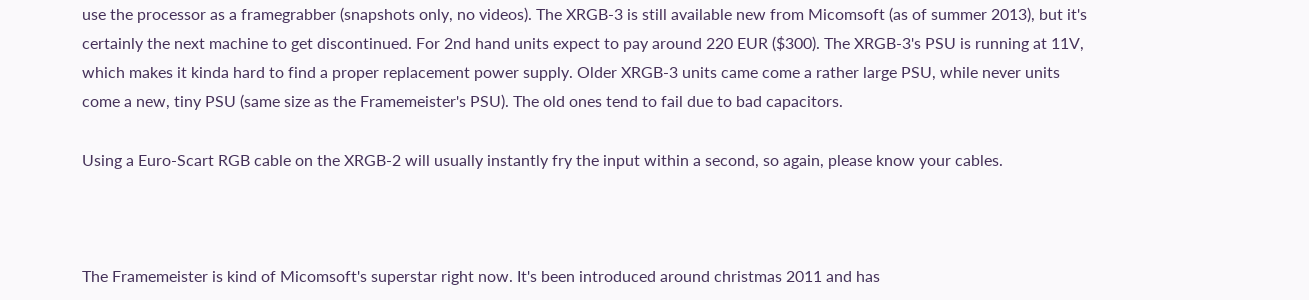use the processor as a framegrabber (snapshots only, no videos). The XRGB-3 is still available new from Micomsoft (as of summer 2013), but it's certainly the next machine to get discontinued. For 2nd hand units expect to pay around 220 EUR ($300). The XRGB-3's PSU is running at 11V, which makes it kinda hard to find a proper replacement power supply. Older XRGB-3 units came come a rather large PSU, while never units come a new, tiny PSU (same size as the Framemeister's PSU). The old ones tend to fail due to bad capacitors.

Using a Euro-Scart RGB cable on the XRGB-2 will usually instantly fry the input within a second, so again, please know your cables.



The Framemeister is kind of Micomsoft's superstar right now. It's been introduced around christmas 2011 and has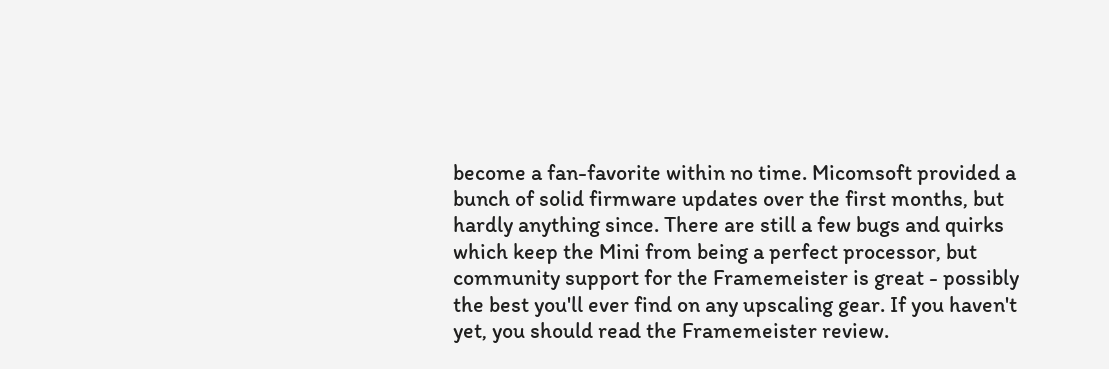become a fan-favorite within no time. Micomsoft provided a bunch of solid firmware updates over the first months, but hardly anything since. There are still a few bugs and quirks which keep the Mini from being a perfect processor, but community support for the Framemeister is great - possibly the best you'll ever find on any upscaling gear. If you haven't yet, you should read the Framemeister review.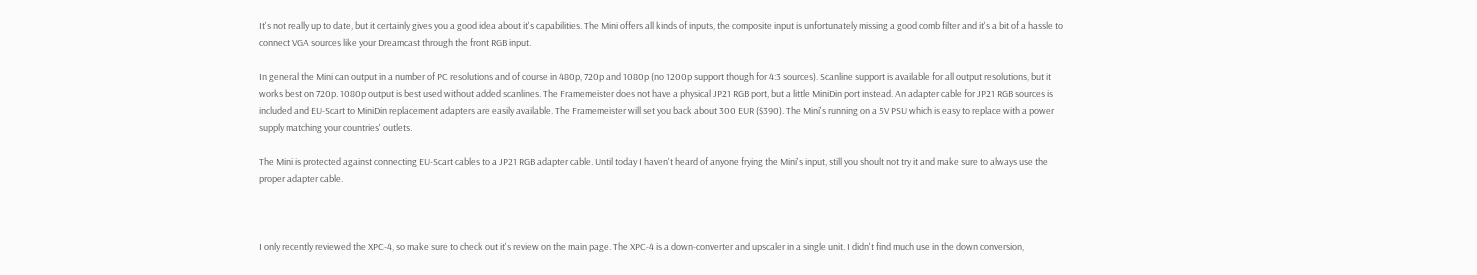It's not really up to date, but it certainly gives you a good idea about it's capabilities. The Mini offers all kinds of inputs, the composite input is unfortunately missing a good comb filter and it's a bit of a hassle to connect VGA sources like your Dreamcast through the front RGB input.

In general the Mini can output in a number of PC resolutions and of course in 480p, 720p and 1080p (no 1200p support though for 4:3 sources). Scanline support is available for all output resolutions, but it works best on 720p. 1080p output is best used without added scanlines. The Framemeister does not have a physical JP21 RGB port, but a little MiniDin port instead. An adapter cable for JP21 RGB sources is included and EU-Scart to MiniDin replacement adapters are easily available. The Framemeister will set you back about 300 EUR ($390). The Mini's running on a 5V PSU which is easy to replace with a power supply matching your countries' outlets.

The Mini is protected against connecting EU-Scart cables to a JP21 RGB adapter cable. Until today I haven't heard of anyone frying the Mini's input, still you shoult not try it and make sure to always use the proper adapter cable.



I only recently reviewed the XPC-4, so make sure to check out it's review on the main page. The XPC-4 is a down-converter and upscaler in a single unit. I didn't find much use in the down conversion,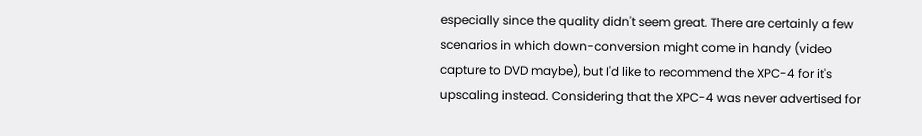especially since the quality didn't seem great. There are certainly a few scenarios in which down-conversion might come in handy (video capture to DVD maybe), but I'd like to recommend the XPC-4 for it's upscaling instead. Considering that the XPC-4 was never advertised for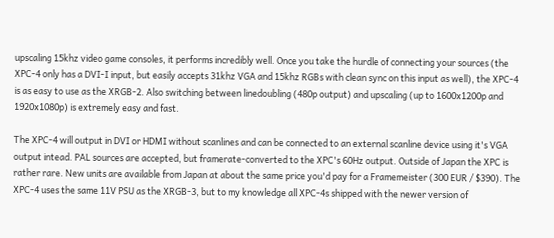upscaling 15khz video game consoles, it performs incredibly well. Once you take the hurdle of connecting your sources (the XPC-4 only has a DVI-I input, but easily accepts 31khz VGA and 15khz RGBs with clean sync on this input as well), the XPC-4 is as easy to use as the XRGB-2. Also switching between linedoubling (480p output) and upscaling (up to 1600x1200p and 1920x1080p) is extremely easy and fast.

The XPC-4 will output in DVI or HDMI without scanlines and can be connected to an external scanline device using it's VGA output intead. PAL sources are accepted, but framerate-converted to the XPC's 60Hz output. Outside of Japan the XPC is rather rare. New units are available from Japan at about the same price you'd pay for a Framemeister (300 EUR / $390). The XPC-4 uses the same 11V PSU as the XRGB-3, but to my knowledge all XPC-4s shipped with the newer version of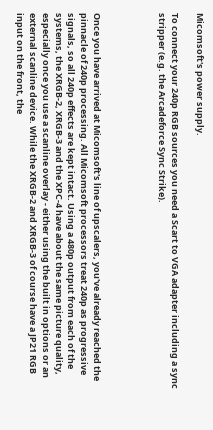Micomsoft's power supply.

To connect your 240p RGB sources you need a Scart to VGA adapter including a sync stripper (e.g. the Arcadeforce Sync Strike).




Once you have arrived at Micomsoft's line of upscalers, you've already reached the pinnacle of 240p processing. All Micomsoft processors treat 240p as progressive signals, so all 240p effects are kept intact. Using a 480p output from each of the systems, the XRGB-2, XRGB-3 and the XPC-4 have about the same picture quality, especially once you use a scanline overlay - either using the built in options or an external scanline device. While the XRGB-2 and XRGB-3 of course have a JP21 RGB input on the front, the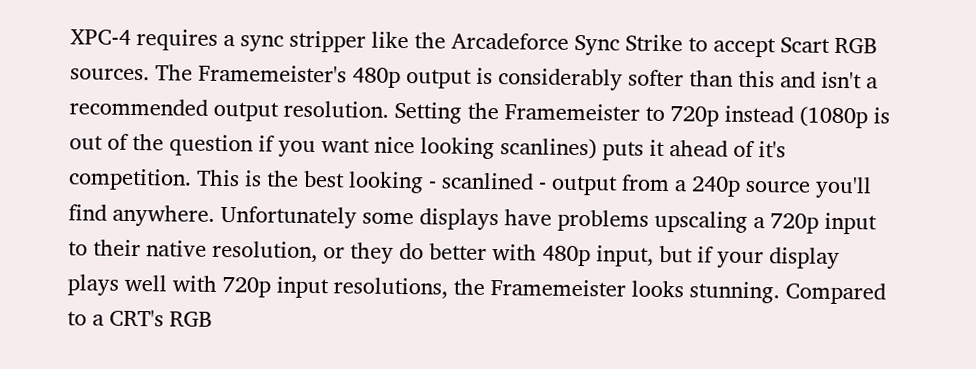XPC-4 requires a sync stripper like the Arcadeforce Sync Strike to accept Scart RGB sources. The Framemeister's 480p output is considerably softer than this and isn't a recommended output resolution. Setting the Framemeister to 720p instead (1080p is out of the question if you want nice looking scanlines) puts it ahead of it's competition. This is the best looking - scanlined - output from a 240p source you'll find anywhere. Unfortunately some displays have problems upscaling a 720p input to their native resolution, or they do better with 480p input, but if your display plays well with 720p input resolutions, the Framemeister looks stunning. Compared to a CRT's RGB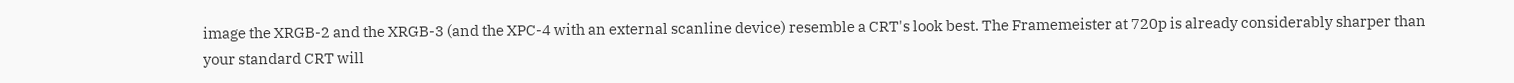image the XRGB-2 and the XRGB-3 (and the XPC-4 with an external scanline device) resemble a CRT's look best. The Framemeister at 720p is already considerably sharper than your standard CRT will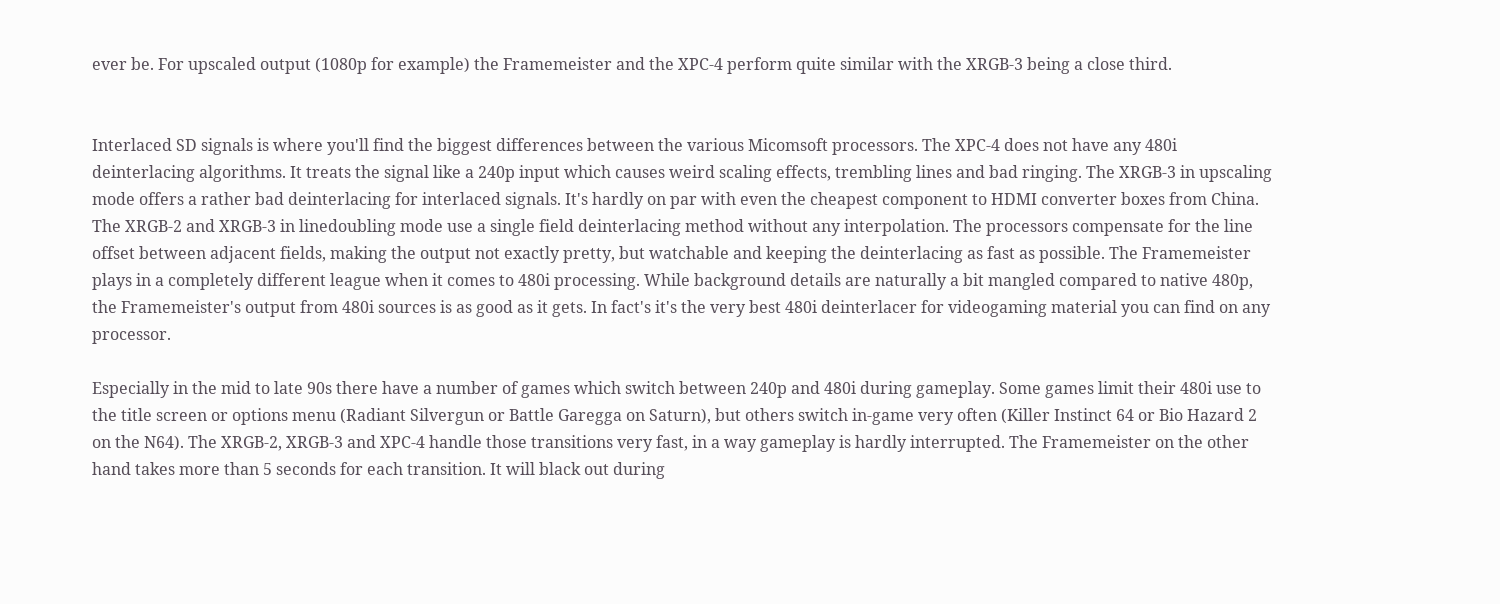ever be. For upscaled output (1080p for example) the Framemeister and the XPC-4 perform quite similar with the XRGB-3 being a close third.


Interlaced SD signals is where you'll find the biggest differences between the various Micomsoft processors. The XPC-4 does not have any 480i deinterlacing algorithms. It treats the signal like a 240p input which causes weird scaling effects, trembling lines and bad ringing. The XRGB-3 in upscaling mode offers a rather bad deinterlacing for interlaced signals. It's hardly on par with even the cheapest component to HDMI converter boxes from China. The XRGB-2 and XRGB-3 in linedoubling mode use a single field deinterlacing method without any interpolation. The processors compensate for the line offset between adjacent fields, making the output not exactly pretty, but watchable and keeping the deinterlacing as fast as possible. The Framemeister plays in a completely different league when it comes to 480i processing. While background details are naturally a bit mangled compared to native 480p, the Framemeister's output from 480i sources is as good as it gets. In fact's it's the very best 480i deinterlacer for videogaming material you can find on any processor.

Especially in the mid to late 90s there have a number of games which switch between 240p and 480i during gameplay. Some games limit their 480i use to the title screen or options menu (Radiant Silvergun or Battle Garegga on Saturn), but others switch in-game very often (Killer Instinct 64 or Bio Hazard 2 on the N64). The XRGB-2, XRGB-3 and XPC-4 handle those transitions very fast, in a way gameplay is hardly interrupted. The Framemeister on the other hand takes more than 5 seconds for each transition. It will black out during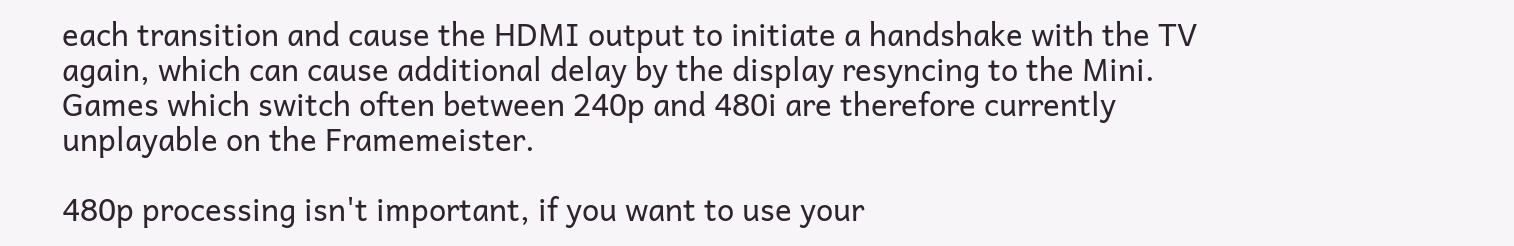each transition and cause the HDMI output to initiate a handshake with the TV again, which can cause additional delay by the display resyncing to the Mini. Games which switch often between 240p and 480i are therefore currently unplayable on the Framemeister.

480p processing isn't important, if you want to use your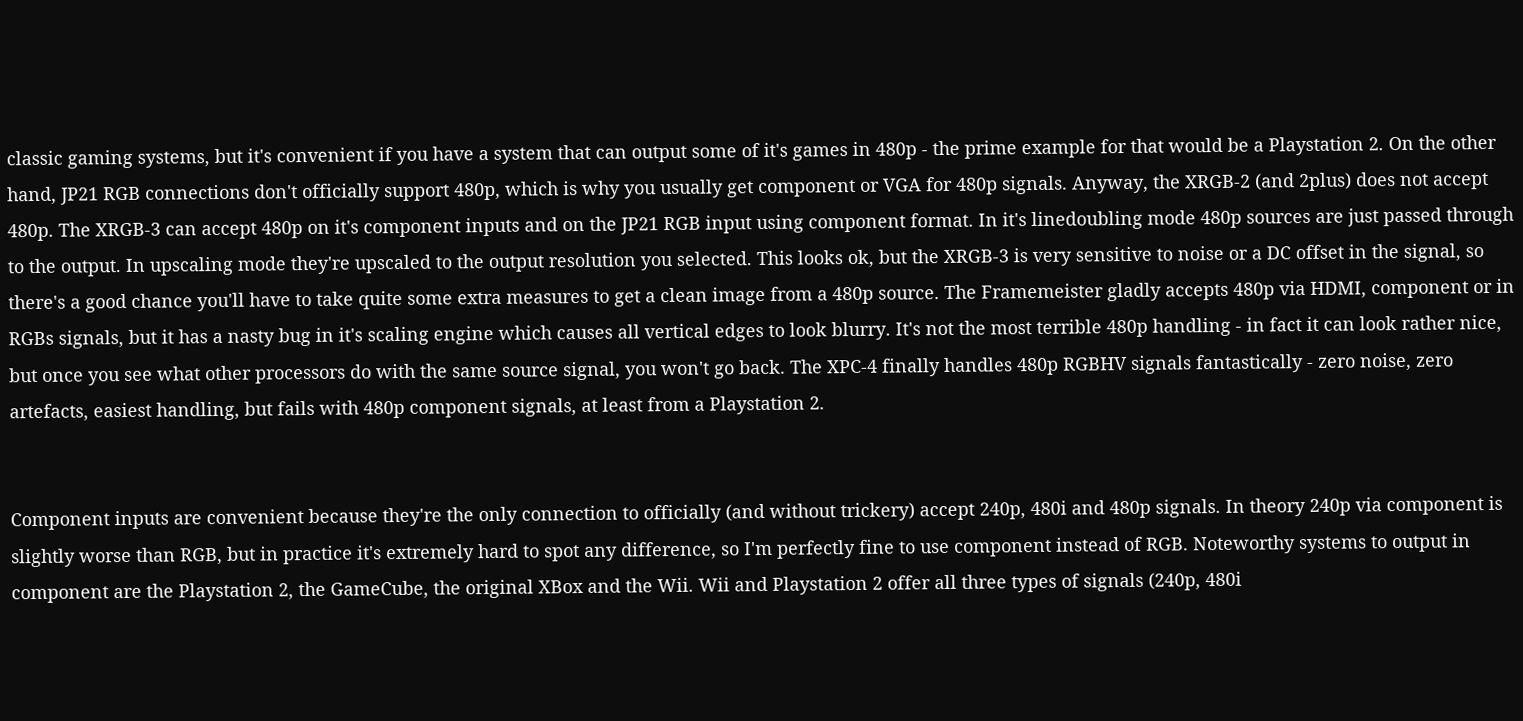classic gaming systems, but it's convenient if you have a system that can output some of it's games in 480p - the prime example for that would be a Playstation 2. On the other hand, JP21 RGB connections don't officially support 480p, which is why you usually get component or VGA for 480p signals. Anyway, the XRGB-2 (and 2plus) does not accept 480p. The XRGB-3 can accept 480p on it's component inputs and on the JP21 RGB input using component format. In it's linedoubling mode 480p sources are just passed through to the output. In upscaling mode they're upscaled to the output resolution you selected. This looks ok, but the XRGB-3 is very sensitive to noise or a DC offset in the signal, so there's a good chance you'll have to take quite some extra measures to get a clean image from a 480p source. The Framemeister gladly accepts 480p via HDMI, component or in RGBs signals, but it has a nasty bug in it's scaling engine which causes all vertical edges to look blurry. It's not the most terrible 480p handling - in fact it can look rather nice, but once you see what other processors do with the same source signal, you won't go back. The XPC-4 finally handles 480p RGBHV signals fantastically - zero noise, zero artefacts, easiest handling, but fails with 480p component signals, at least from a Playstation 2.


Component inputs are convenient because they're the only connection to officially (and without trickery) accept 240p, 480i and 480p signals. In theory 240p via component is slightly worse than RGB, but in practice it's extremely hard to spot any difference, so I'm perfectly fine to use component instead of RGB. Noteworthy systems to output in component are the Playstation 2, the GameCube, the original XBox and the Wii. Wii and Playstation 2 offer all three types of signals (240p, 480i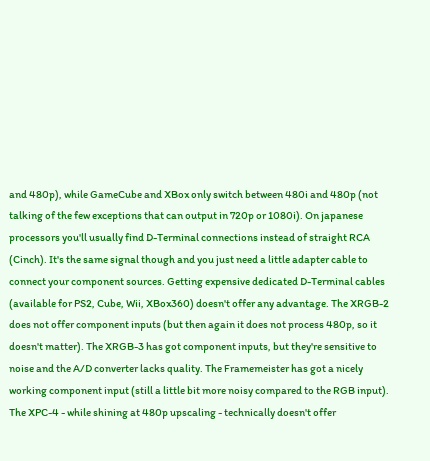and 480p), while GameCube and XBox only switch between 480i and 480p (not talking of the few exceptions that can output in 720p or 1080i). On japanese processors you'll usually find D-Terminal connections instead of straight RCA (Cinch). It's the same signal though and you just need a little adapter cable to connect your component sources. Getting expensive dedicated D-Terminal cables (available for PS2, Cube, Wii, XBox360) doesn't offer any advantage. The XRGB-2 does not offer component inputs (but then again it does not process 480p, so it doesn't matter). The XRGB-3 has got component inputs, but they're sensitive to noise and the A/D converter lacks quality. The Framemeister has got a nicely working component input (still a little bit more noisy compared to the RGB input). The XPC-4 - while shining at 480p upscaling - technically doesn't offer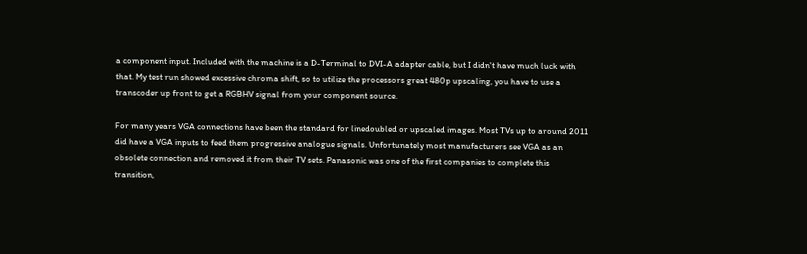a component input. Included with the machine is a D-Terminal to DVI-A adapter cable, but I didn't have much luck with that. My test run showed excessive chroma shift, so to utilize the processors great 480p upscaling, you have to use a transcoder up front to get a RGBHV signal from your component source.

For many years VGA connections have been the standard for linedoubled or upscaled images. Most TVs up to around 2011 did have a VGA inputs to feed them progressive analogue signals. Unfortunately most manufacturers see VGA as an obsolete connection and removed it from their TV sets. Panasonic was one of the first companies to complete this transition,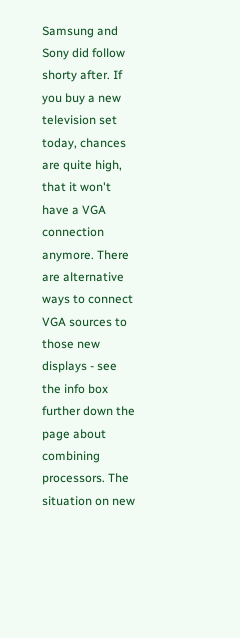Samsung and Sony did follow shorty after. If you buy a new television set today, chances are quite high, that it won't have a VGA connection anymore. There are alternative ways to connect VGA sources to those new displays - see the info box further down the page about combining processors. The situation on new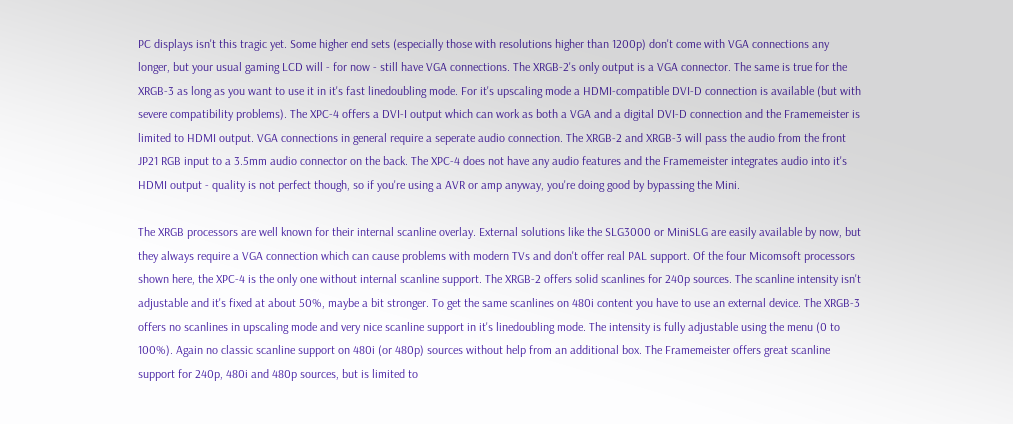PC displays isn't this tragic yet. Some higher end sets (especially those with resolutions higher than 1200p) don't come with VGA connections any longer, but your usual gaming LCD will - for now - still have VGA connections. The XRGB-2's only output is a VGA connector. The same is true for the XRGB-3 as long as you want to use it in it's fast linedoubling mode. For it's upscaling mode a HDMI-compatible DVI-D connection is available (but with severe compatibility problems). The XPC-4 offers a DVI-I output which can work as both a VGA and a digital DVI-D connection and the Framemeister is limited to HDMI output. VGA connections in general require a seperate audio connection. The XRGB-2 and XRGB-3 will pass the audio from the front JP21 RGB input to a 3.5mm audio connector on the back. The XPC-4 does not have any audio features and the Framemeister integrates audio into it's HDMI output - quality is not perfect though, so if you're using a AVR or amp anyway, you're doing good by bypassing the Mini.

The XRGB processors are well known for their internal scanline overlay. External solutions like the SLG3000 or MiniSLG are easily available by now, but they always require a VGA connection which can cause problems with modern TVs and don't offer real PAL support. Of the four Micomsoft processors shown here, the XPC-4 is the only one without internal scanline support. The XRGB-2 offers solid scanlines for 240p sources. The scanline intensity isn't adjustable and it's fixed at about 50%, maybe a bit stronger. To get the same scanlines on 480i content you have to use an external device. The XRGB-3 offers no scanlines in upscaling mode and very nice scanline support in it's linedoubling mode. The intensity is fully adjustable using the menu (0 to 100%). Again no classic scanline support on 480i (or 480p) sources without help from an additional box. The Framemeister offers great scanline support for 240p, 480i and 480p sources, but is limited to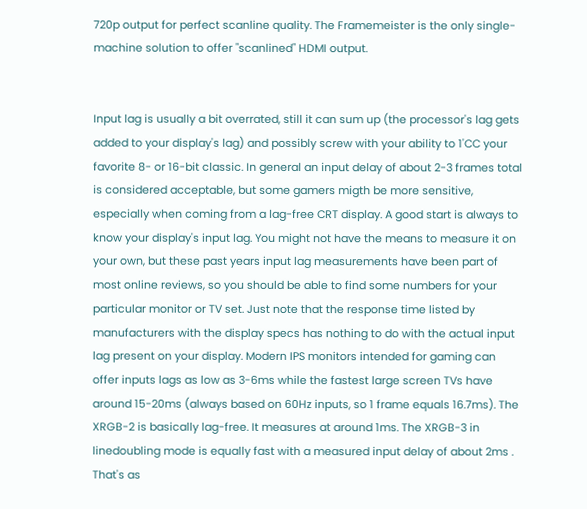720p output for perfect scanline quality. The Framemeister is the only single-machine solution to offer "scanlined" HDMI output.


Input lag is usually a bit overrated, still it can sum up (the processor's lag gets added to your display's lag) and possibly screw with your ability to 1'CC your favorite 8- or 16-bit classic. In general an input delay of about 2-3 frames total is considered acceptable, but some gamers migth be more sensitive, especially when coming from a lag-free CRT display. A good start is always to know your display's input lag. You might not have the means to measure it on your own, but these past years input lag measurements have been part of most online reviews, so you should be able to find some numbers for your particular monitor or TV set. Just note that the response time listed by manufacturers with the display specs has nothing to do with the actual input lag present on your display. Modern IPS monitors intended for gaming can offer inputs lags as low as 3-6ms while the fastest large screen TVs have around 15-20ms (always based on 60Hz inputs, so 1 frame equals 16.7ms). The XRGB-2 is basically lag-free. It measures at around 1ms. The XRGB-3 in linedoubling mode is equally fast with a measured input delay of about 2ms . That's as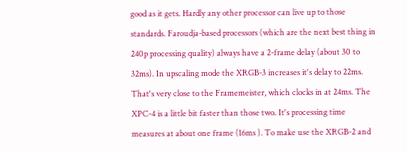good as it gets. Hardly any other processor can live up to those standards. Faroudja-based processors (which are the next best thing in 240p processing quality) always have a 2-frame delay (about 30 to 32ms). In upscaling mode the XRGB-3 increases it's delay to 22ms. That's very close to the Framemeister, which clocks in at 24ms. The XPC-4 is a little bit faster than those two. It's processing time measures at about one frame (16ms ). To make use the XRGB-2 and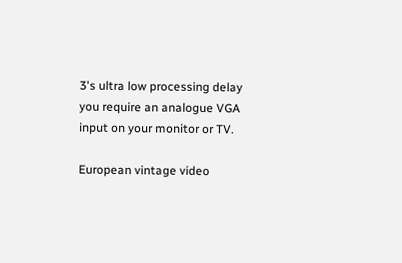3's ultra low processing delay you require an analogue VGA input on your monitor or TV.

European vintage video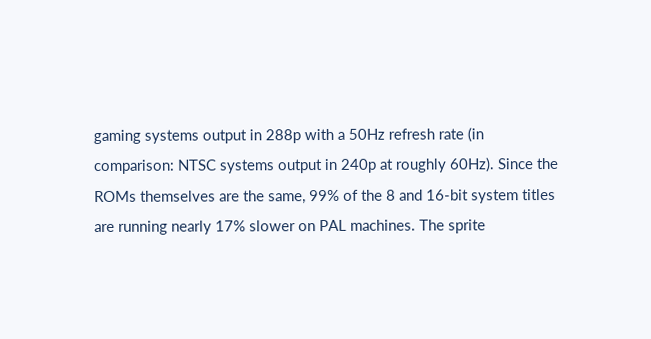gaming systems output in 288p with a 50Hz refresh rate (in comparison: NTSC systems output in 240p at roughly 60Hz). Since the ROMs themselves are the same, 99% of the 8 and 16-bit system titles are running nearly 17% slower on PAL machines. The sprite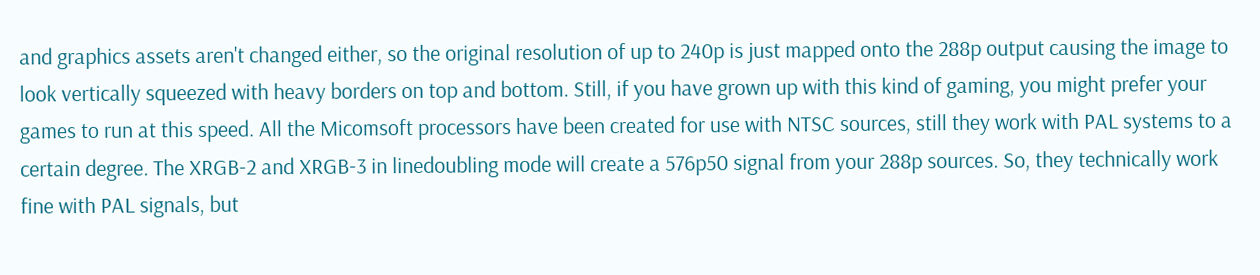and graphics assets aren't changed either, so the original resolution of up to 240p is just mapped onto the 288p output causing the image to look vertically squeezed with heavy borders on top and bottom. Still, if you have grown up with this kind of gaming, you might prefer your games to run at this speed. All the Micomsoft processors have been created for use with NTSC sources, still they work with PAL systems to a certain degree. The XRGB-2 and XRGB-3 in linedoubling mode will create a 576p50 signal from your 288p sources. So, they technically work fine with PAL signals, but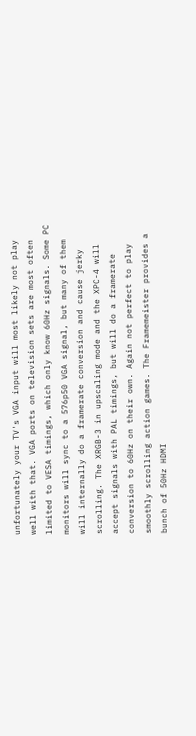unfortunately your TV's VGA input will most likely not play well with that. VGA ports on television sets are most often limited to VESA timings, which only know 60Hz signals. Some PC monitors will sync to a 576p50 VGA signal, but many of them will internally do a framerate conversion and cause jerky scrolling. The XRGB-3 in upscaling mode and the XPC-4 will accept signals with PAL timings, but will do a framerate conversion to 60Hz on their own. Again not perfect to play smoothly scrolling action games. The Framemeister provides a bunch of 50Hz HDMI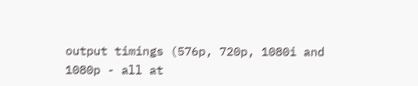output timings (576p, 720p, 1080i and 1080p - all at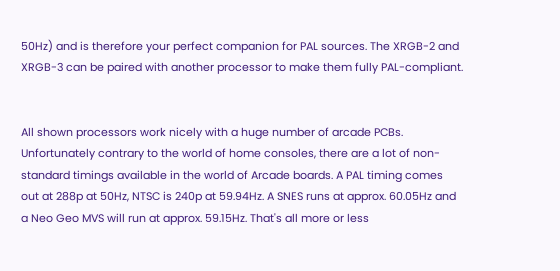50Hz) and is therefore your perfect companion for PAL sources. The XRGB-2 and XRGB-3 can be paired with another processor to make them fully PAL-compliant.


All shown processors work nicely with a huge number of arcade PCBs. Unfortunately contrary to the world of home consoles, there are a lot of non-standard timings available in the world of Arcade boards. A PAL timing comes out at 288p at 50Hz, NTSC is 240p at 59.94Hz. A SNES runs at approx. 60.05Hz and a Neo Geo MVS will run at approx. 59.15Hz. That's all more or less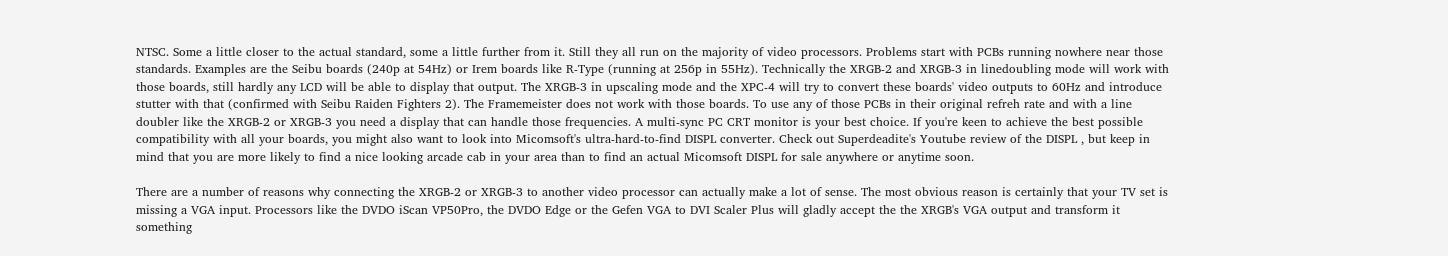NTSC. Some a little closer to the actual standard, some a little further from it. Still they all run on the majority of video processors. Problems start with PCBs running nowhere near those standards. Examples are the Seibu boards (240p at 54Hz) or Irem boards like R-Type (running at 256p in 55Hz). Technically the XRGB-2 and XRGB-3 in linedoubling mode will work with those boards, still hardly any LCD will be able to display that output. The XRGB-3 in upscaling mode and the XPC-4 will try to convert these boards' video outputs to 60Hz and introduce stutter with that (confirmed with Seibu Raiden Fighters 2). The Framemeister does not work with those boards. To use any of those PCBs in their original refreh rate and with a line doubler like the XRGB-2 or XRGB-3 you need a display that can handle those frequencies. A multi-sync PC CRT monitor is your best choice. If you're keen to achieve the best possible compatibility with all your boards, you might also want to look into Micomsoft's ultra-hard-to-find DISPL converter. Check out Superdeadite's Youtube review of the DISPL , but keep in mind that you are more likely to find a nice looking arcade cab in your area than to find an actual Micomsoft DISPL for sale anywhere or anytime soon.

There are a number of reasons why connecting the XRGB-2 or XRGB-3 to another video processor can actually make a lot of sense. The most obvious reason is certainly that your TV set is missing a VGA input. Processors like the DVDO iScan VP50Pro, the DVDO Edge or the Gefen VGA to DVI Scaler Plus will gladly accept the the XRGB's VGA output and transform it something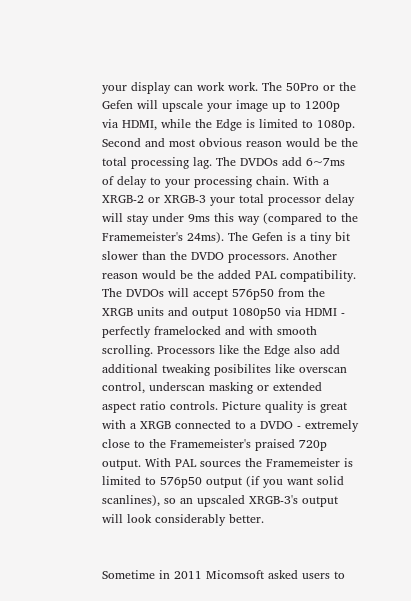your display can work work. The 50Pro or the Gefen will upscale your image up to 1200p via HDMI, while the Edge is limited to 1080p. Second and most obvious reason would be the total processing lag. The DVDOs add 6~7ms of delay to your processing chain. With a XRGB-2 or XRGB-3 your total processor delay will stay under 9ms this way (compared to the Framemeister's 24ms). The Gefen is a tiny bit slower than the DVDO processors. Another reason would be the added PAL compatibility. The DVDOs will accept 576p50 from the XRGB units and output 1080p50 via HDMI - perfectly framelocked and with smooth scrolling. Processors like the Edge also add additional tweaking posibilites like overscan control, underscan masking or extended aspect ratio controls. Picture quality is great with a XRGB connected to a DVDO - extremely close to the Framemeister's praised 720p output. With PAL sources the Framemeister is limited to 576p50 output (if you want solid scanlines), so an upscaled XRGB-3's output will look considerably better.


Sometime in 2011 Micomsoft asked users to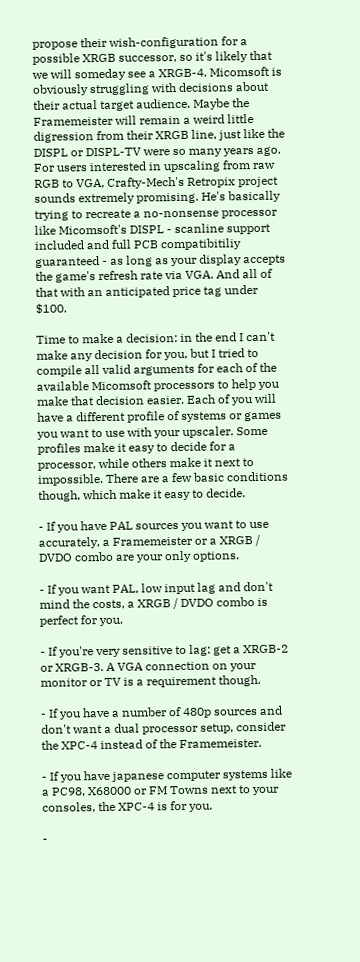propose their wish-configuration for a possible XRGB successor, so it's likely that we will someday see a XRGB-4. Micomsoft is obviously struggling with decisions about their actual target audience. Maybe the Framemeister will remain a weird little digression from their XRGB line, just like the DISPL or DISPL-TV were so many years ago. For users interested in upscaling from raw RGB to VGA, Crafty-Mech's Retropix project sounds extremely promising. He's basically trying to recreate a no-nonsense processor like Micomsoft's DISPL - scanline support included and full PCB compatibitiliy guaranteed - as long as your display accepts the game's refresh rate via VGA. And all of that with an anticipated price tag under $100.

Time to make a decision: in the end I can't make any decision for you, but I tried to compile all valid arguments for each of the available Micomsoft processors to help you make that decision easier. Each of you will have a different profile of systems or games you want to use with your upscaler. Some profiles make it easy to decide for a processor, while others make it next to impossible. There are a few basic conditions though, which make it easy to decide.

- If you have PAL sources you want to use accurately, a Framemeister or a XRGB / DVDO combo are your only options.

- If you want PAL, low input lag and don't mind the costs, a XRGB / DVDO combo is perfect for you.

- If you're very sensitive to lag: get a XRGB-2 or XRGB-3. A VGA connection on your monitor or TV is a requirement though.

- If you have a number of 480p sources and don't want a dual processor setup, consider the XPC-4 instead of the Framemeister.

- If you have japanese computer systems like a PC98, X68000 or FM Towns next to your consoles, the XPC-4 is for you.

-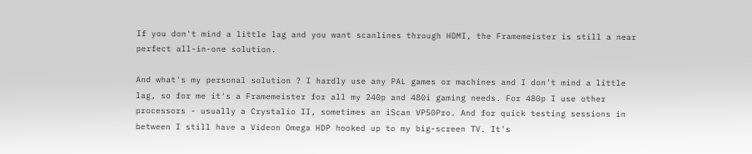If you don't mind a little lag and you want scanlines through HDMI, the Framemeister is still a near perfect all-in-one solution.

And what's my personal solution ? I hardly use any PAL games or machines and I don't mind a little lag, so for me it's a Framemeister for all my 240p and 480i gaming needs. For 480p I use other processors - usually a Crystalio II, sometimes an iScan VP50Pro. And for quick testing sessions in between I still have a Videon Omega HDP hooked up to my big-screen TV. It's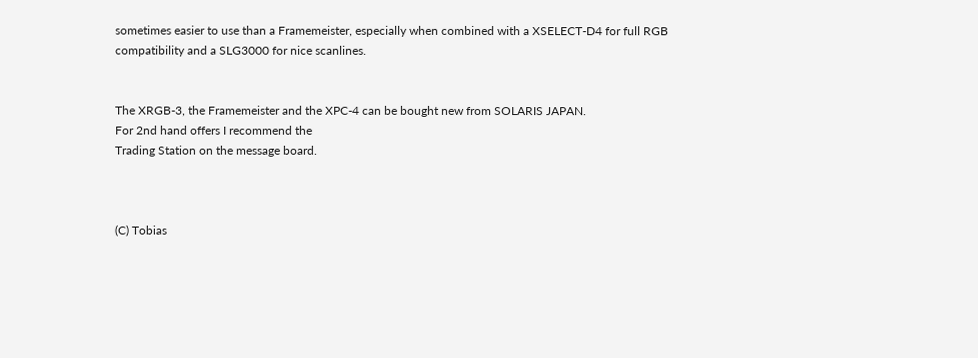sometimes easier to use than a Framemeister, especially when combined with a XSELECT-D4 for full RGB compatibility and a SLG3000 for nice scanlines.


The XRGB-3, the Framemeister and the XPC-4 can be bought new from SOLARIS JAPAN.
For 2nd hand offers I recommend the
Trading Station on the message board.



(C) Tobias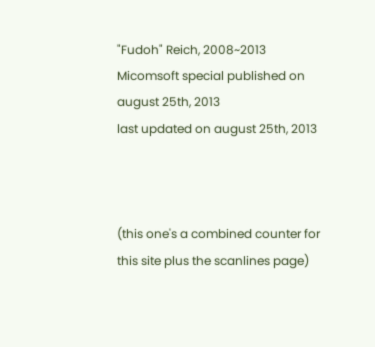"Fudoh" Reich, 2008~2013
Micomsoft special published on august 25th, 2013
last updated on august 25th, 2013



(this one's a combined counter for this site plus the scanlines page)